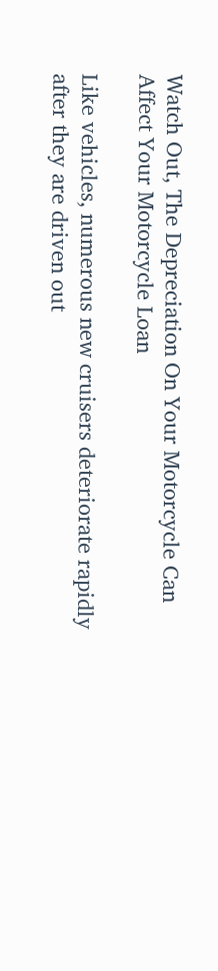Watch Out, The Depreciation On Your Motorcycle Can Affect Your Motorcycle Loan

Like vehicles, numerous new cruisers deteriorate rapidly after they are driven out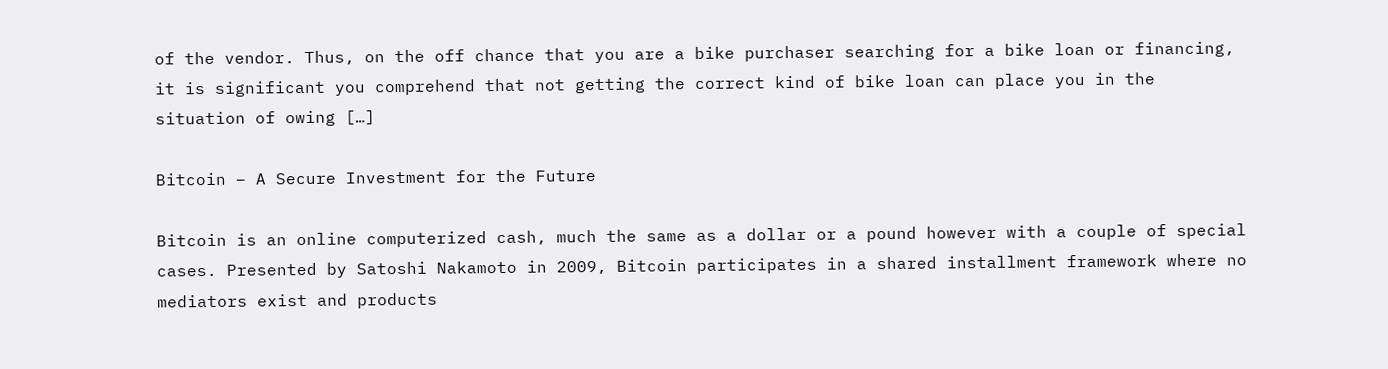of the vendor. Thus, on the off chance that you are a bike purchaser searching for a bike loan or financing, it is significant you comprehend that not getting the correct kind of bike loan can place you in the situation of owing […]

Bitcoin – A Secure Investment for the Future

Bitcoin is an online computerized cash, much the same as a dollar or a pound however with a couple of special cases. Presented by Satoshi Nakamoto in 2009, Bitcoin participates in a shared installment framework where no mediators exist and products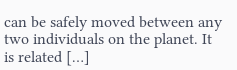can be safely moved between any two individuals on the planet. It is related […]